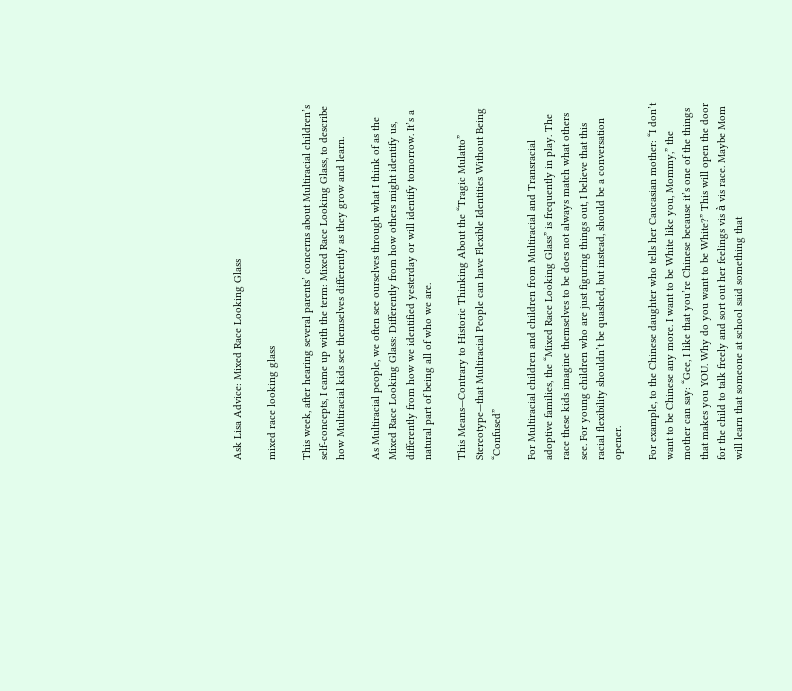Ask Lisa Advice: Mixed Race Looking Glass

mixed race looking glass

This week, after hearing several parents’ concerns about Multiracial children’s self-concepts, I came up with the term: Mixed Race Looking Glass, to describe how Multiracial kids see themselves differently as they grow and learn.

As Multiracial people, we often see ourselves through what I think of as the Mixed Race Looking Glass: Differently from how others might identify us, differently from how we identified yesterday or will identify tomorrow. It’s a natural part of being all of who we are.

This Means—Contrary to Historic Thinking About the “Tragic Mulatto” Stereotype—that Multiracial People can have Flexible Identities Without Being “Confused”

For Multiracial children and children from Multiracial and Transracial adoptive families, the “Mixed Race Looking Glass” is frequently in play. The race these kids imagine themselves to be does not always match what others see. For young children who are just figuring things out, I believe that this racial flexibility shouldn’t be quashed, but instead, should be a conversation opener.

For example, to the Chinese daughter who tells her Caucasian mother: “I don’t want to be Chinese any more. I want to be White like you, Mommy,” the mother can say: “Gee, I like that you’re Chinese because it’s one of the things that makes you YOU. Why do you want to be White?” This will open the door for the child to talk freely and sort out her feelings vis à vis race. Maybe Mom will learn that someone at school said something that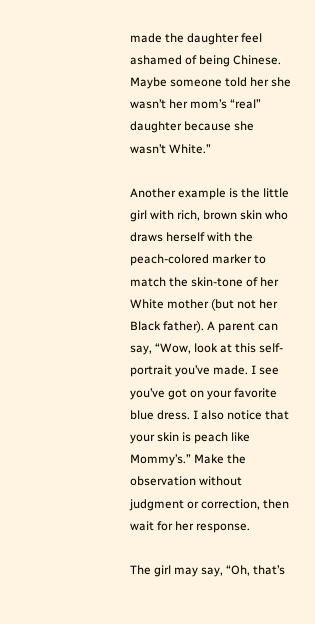made the daughter feel ashamed of being Chinese. Maybe someone told her she wasn’t her mom’s “real” daughter because she wasn’t White.”

Another example is the little girl with rich, brown skin who draws herself with the peach-colored marker to match the skin-tone of her White mother (but not her Black father). A parent can say, “Wow, look at this self-portrait you’ve made. I see you’ve got on your favorite blue dress. I also notice that your skin is peach like Mommy’s.” Make the observation without judgment or correction, then wait for her response.

The girl may say, “Oh, that’s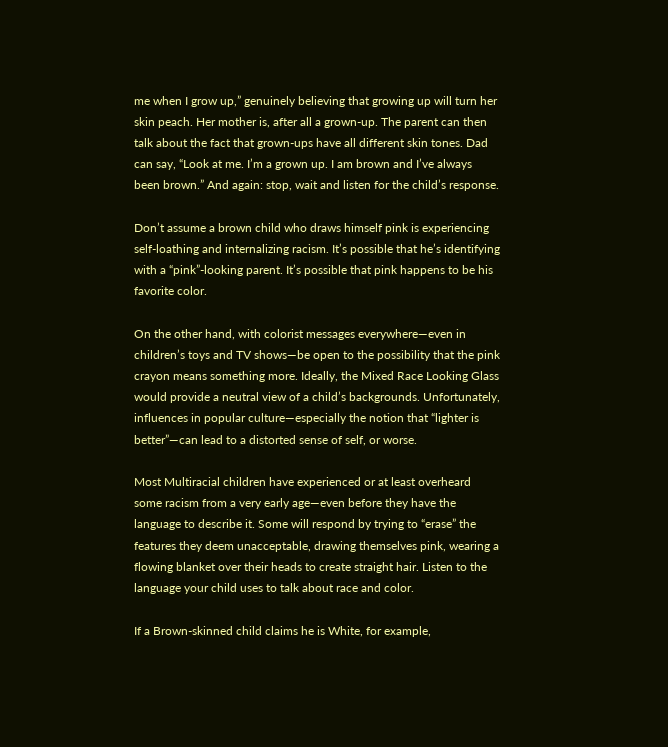me when I grow up,” genuinely believing that growing up will turn her skin peach. Her mother is, after all a grown-up. The parent can then talk about the fact that grown-ups have all different skin tones. Dad can say, “Look at me. I’m a grown up. I am brown and I’ve always been brown.” And again: stop, wait and listen for the child’s response.

Don’t assume a brown child who draws himself pink is experiencing self-loathing and internalizing racism. It’s possible that he’s identifying with a “pink”-looking parent. It’s possible that pink happens to be his favorite color.

On the other hand, with colorist messages everywhere—even in children’s toys and TV shows—be open to the possibility that the pink crayon means something more. Ideally, the Mixed Race Looking Glass would provide a neutral view of a child’s backgrounds. Unfortunately, influences in popular culture—especially the notion that “lighter is better”—can lead to a distorted sense of self, or worse.

Most Multiracial children have experienced or at least overheard some racism from a very early age—even before they have the language to describe it. Some will respond by trying to “erase” the features they deem unacceptable, drawing themselves pink, wearing a flowing blanket over their heads to create straight hair. Listen to the language your child uses to talk about race and color.

If a Brown-skinned child claims he is White, for example,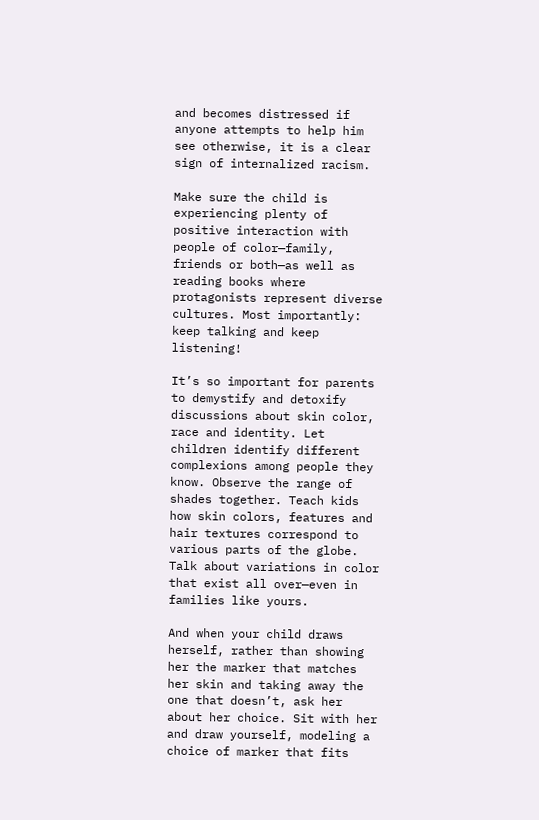and becomes distressed if anyone attempts to help him see otherwise, it is a clear sign of internalized racism.

Make sure the child is experiencing plenty of positive interaction with people of color—family, friends or both—as well as reading books where protagonists represent diverse cultures. Most importantly: keep talking and keep listening!

It’s so important for parents to demystify and detoxify discussions about skin color, race and identity. Let children identify different complexions among people they know. Observe the range of shades together. Teach kids how skin colors, features and hair textures correspond to various parts of the globe. Talk about variations in color that exist all over—even in families like yours.

And when your child draws herself, rather than showing her the marker that matches her skin and taking away the one that doesn’t, ask her about her choice. Sit with her and draw yourself, modeling a choice of marker that fits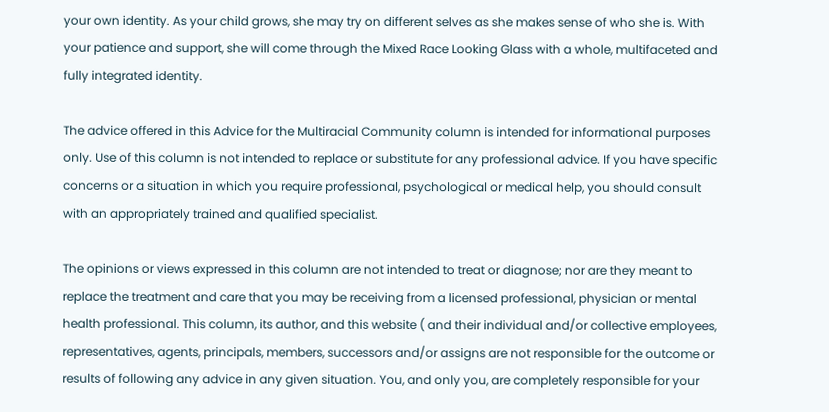your own identity. As your child grows, she may try on different selves as she makes sense of who she is. With your patience and support, she will come through the Mixed Race Looking Glass with a whole, multifaceted and fully integrated identity.

The advice offered in this Advice for the Multiracial Community column is intended for informational purposes only. Use of this column is not intended to replace or substitute for any professional advice. If you have specific concerns or a situation in which you require professional, psychological or medical help, you should consult with an appropriately trained and qualified specialist.

The opinions or views expressed in this column are not intended to treat or diagnose; nor are they meant to replace the treatment and care that you may be receiving from a licensed professional, physician or mental health professional. This column, its author, and this website ( and their individual and/or collective employees, representatives, agents, principals, members, successors and/or assigns are not responsible for the outcome or results of following any advice in any given situation. You, and only you, are completely responsible for your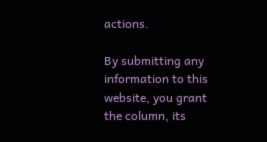actions.

By submitting any information to this website, you grant the column, its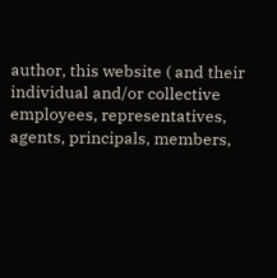author, this website ( and their individual and/or collective employees, representatives, agents, principals, members,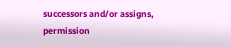successors and/or assigns, permission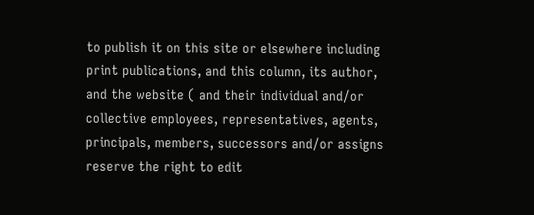to publish it on this site or elsewhere including print publications, and this column, its author, and the website ( and their individual and/or collective employees, representatives, agents, principals, members, successors and/or assigns reserve the right to edit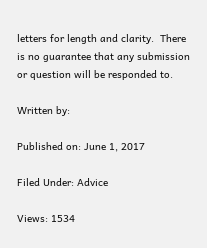letters for length and clarity.  There is no guarantee that any submission or question will be responded to.

Written by:

Published on: June 1, 2017

Filed Under: Advice

Views: 1534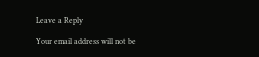Leave a Reply

Your email address will not be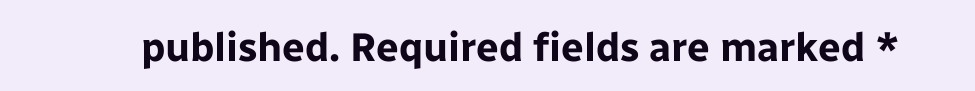published. Required fields are marked *